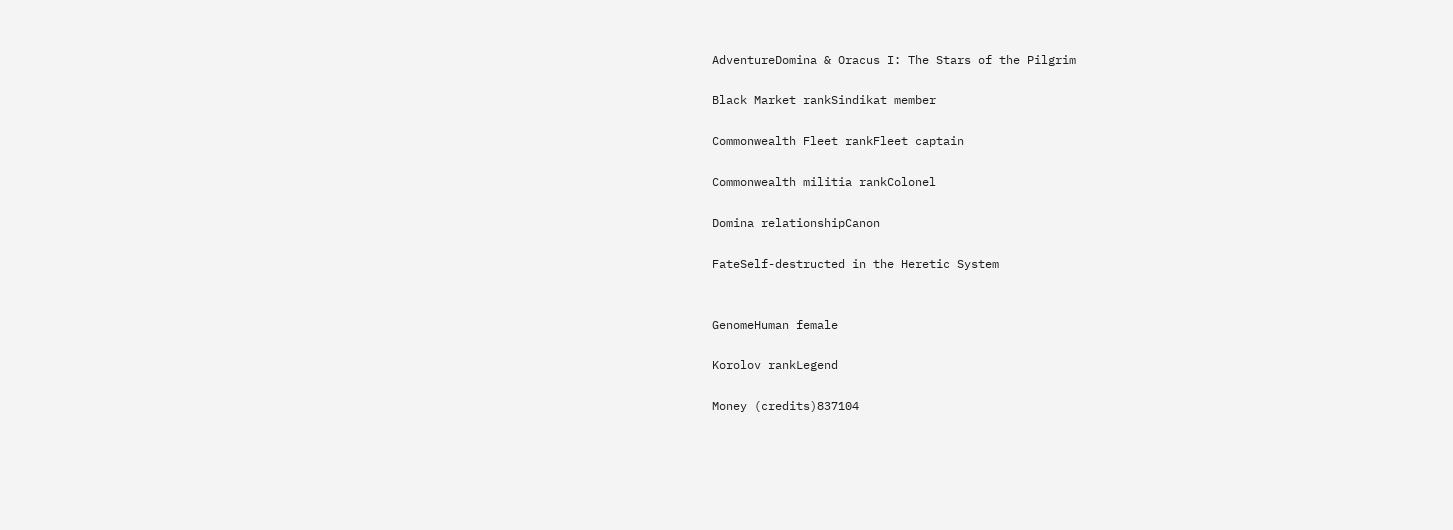AdventureDomina & Oracus I: The Stars of the Pilgrim

Black Market rankSindikat member

Commonwealth Fleet rankFleet captain

Commonwealth militia rankColonel

Domina relationshipCanon

FateSelf-destructed in the Heretic System


GenomeHuman female

Korolov rankLegend

Money (credits)837104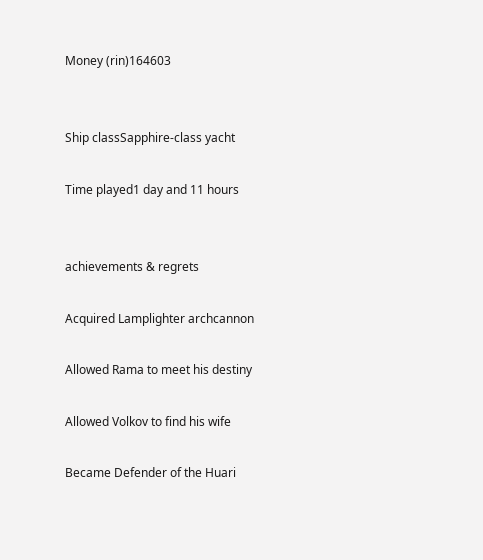Money (rin)164603


Ship classSapphire-class yacht

Time played1 day and 11 hours


achievements & regrets

Acquired Lamplighter archcannon

Allowed Rama to meet his destiny

Allowed Volkov to find his wife

Became Defender of the Huari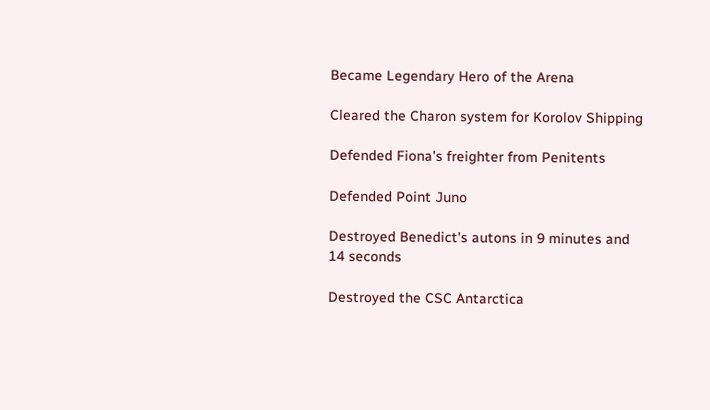Became Legendary Hero of the Arena

Cleared the Charon system for Korolov Shipping

Defended Fiona's freighter from Penitents

Defended Point Juno

Destroyed Benedict's autons in 9 minutes and 14 seconds

Destroyed the CSC Antarctica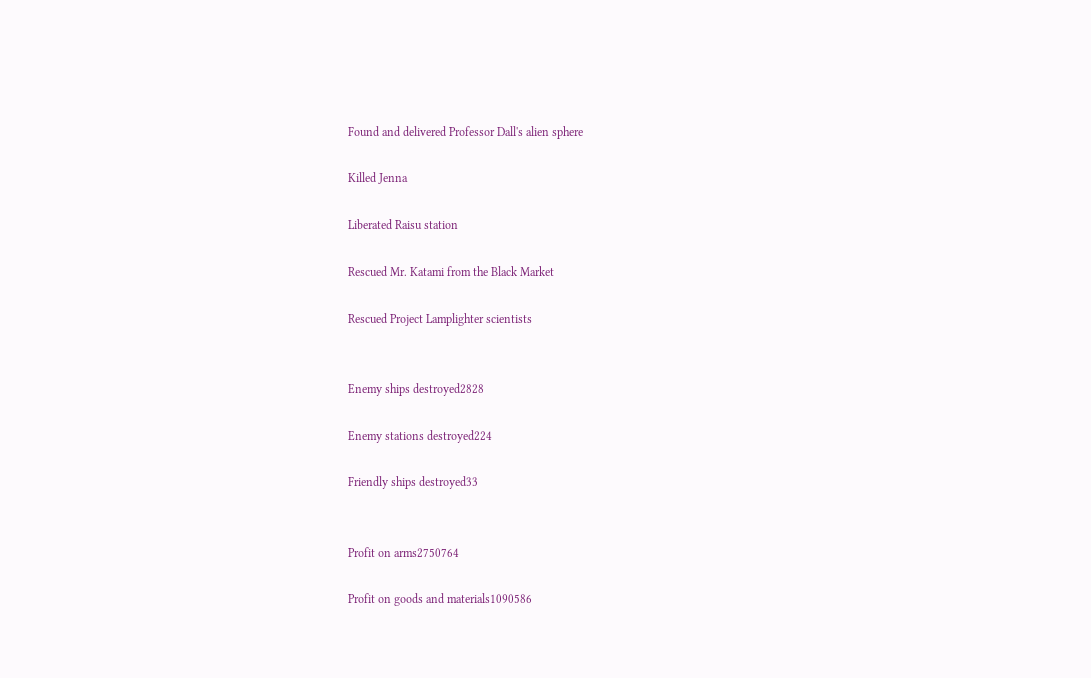Found and delivered Professor Dall's alien sphere

Killed Jenna

Liberated Raisu station

Rescued Mr. Katami from the Black Market

Rescued Project Lamplighter scientists


Enemy ships destroyed2828

Enemy stations destroyed224

Friendly ships destroyed33


Profit on arms2750764

Profit on goods and materials1090586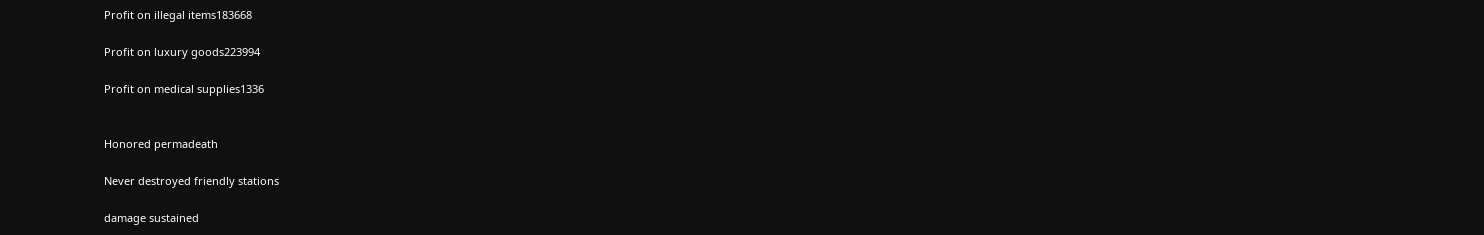Profit on illegal items183668

Profit on luxury goods223994

Profit on medical supplies1336


Honored permadeath

Never destroyed friendly stations

damage sustained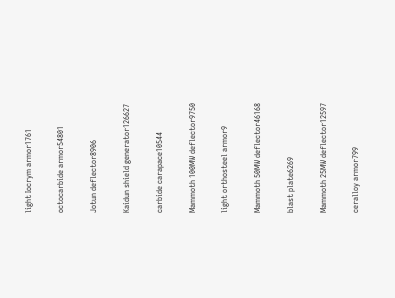light Iocrym armor1761

octocarbide armor54801

Jotun deflector8906

Kaidun shield generator126627

carbide carapace10544

Mammoth 100MW deflector9750

light orthosteel armor9

Mammoth 50MW deflector46168

blast plate6269

Mammoth 25MW deflector12597

ceralloy armor799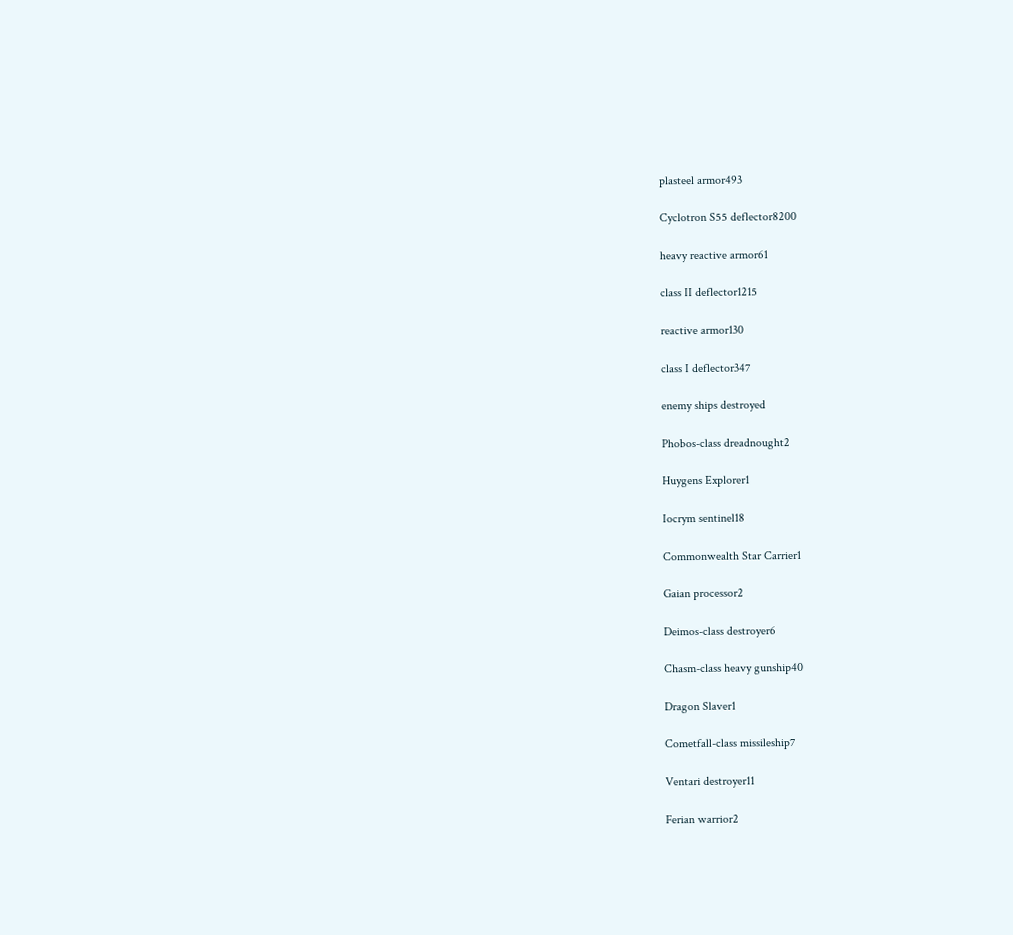plasteel armor493

Cyclotron S55 deflector8200

heavy reactive armor61

class II deflector1215

reactive armor130

class I deflector347

enemy ships destroyed

Phobos-class dreadnought2

Huygens Explorer1

Iocrym sentinel18

Commonwealth Star Carrier1

Gaian processor2

Deimos-class destroyer6

Chasm-class heavy gunship40

Dragon Slaver1

Cometfall-class missileship7

Ventari destroyer11

Ferian warrior2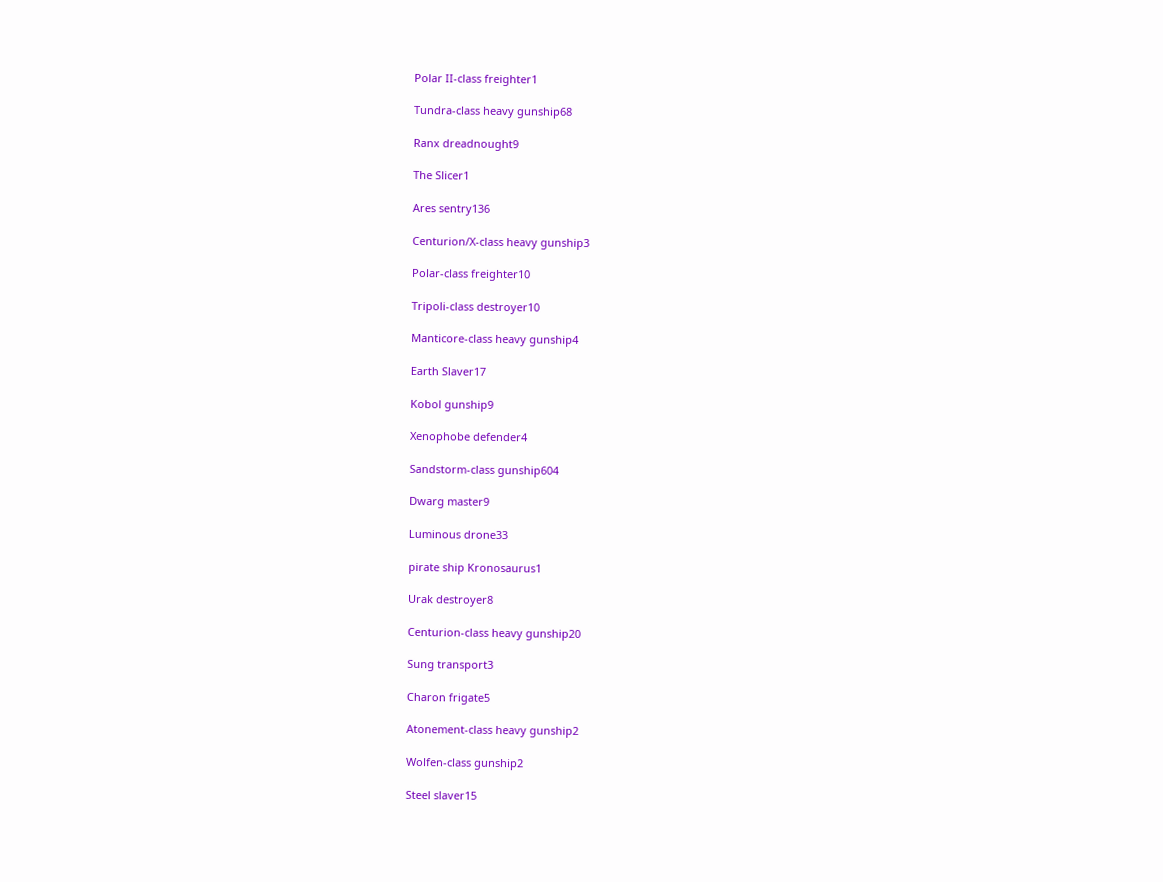Polar II-class freighter1

Tundra-class heavy gunship68

Ranx dreadnought9

The Slicer1

Ares sentry136

Centurion/X-class heavy gunship3

Polar-class freighter10

Tripoli-class destroyer10

Manticore-class heavy gunship4

Earth Slaver17

Kobol gunship9

Xenophobe defender4

Sandstorm-class gunship604

Dwarg master9

Luminous drone33

pirate ship Kronosaurus1

Urak destroyer8

Centurion-class heavy gunship20

Sung transport3

Charon frigate5

Atonement-class heavy gunship2

Wolfen-class gunship2

Steel slaver15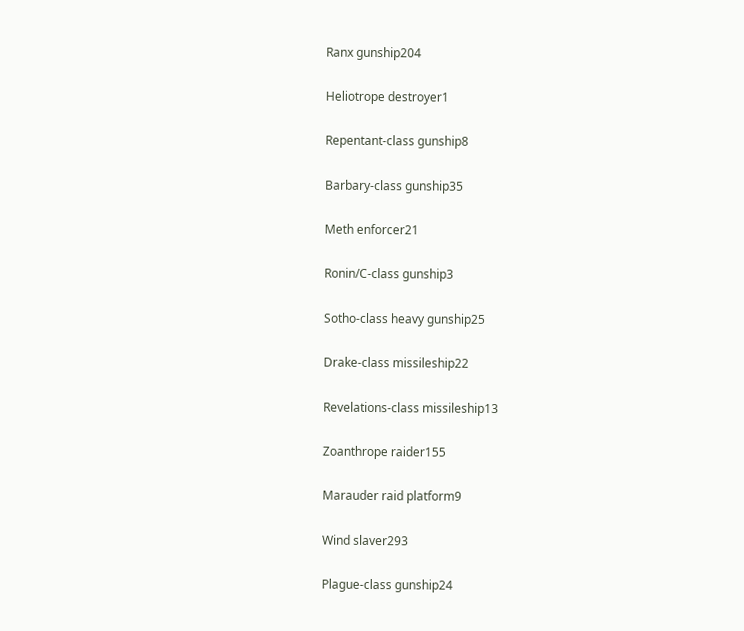Ranx gunship204

Heliotrope destroyer1

Repentant-class gunship8

Barbary-class gunship35

Meth enforcer21

Ronin/C-class gunship3

Sotho-class heavy gunship25

Drake-class missileship22

Revelations-class missileship13

Zoanthrope raider155

Marauder raid platform9

Wind slaver293

Plague-class gunship24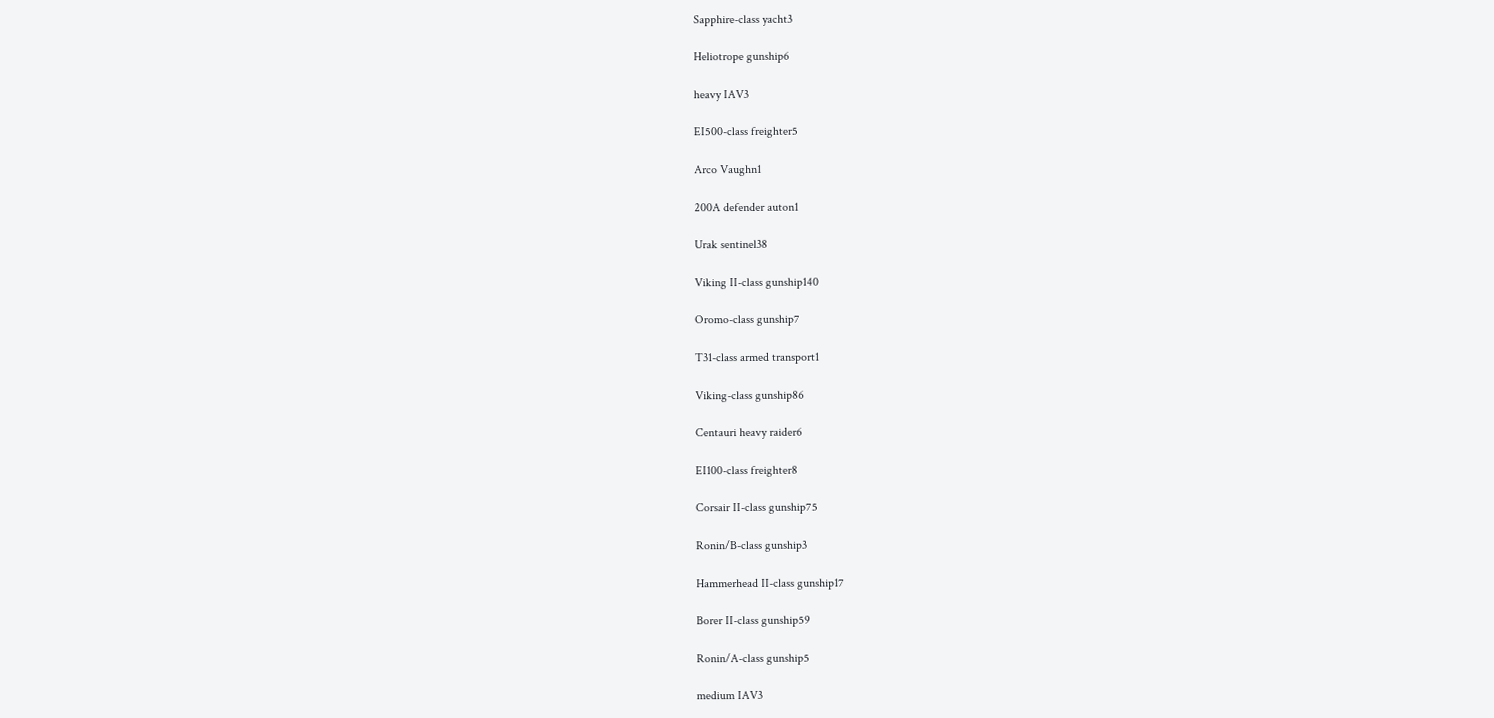Sapphire-class yacht3

Heliotrope gunship6

heavy IAV3

EI500-class freighter5

Arco Vaughn1

200A defender auton1

Urak sentinel38

Viking II-class gunship140

Oromo-class gunship7

T31-class armed transport1

Viking-class gunship86

Centauri heavy raider6

EI100-class freighter8

Corsair II-class gunship75

Ronin/B-class gunship3

Hammerhead II-class gunship17

Borer II-class gunship59

Ronin/A-class gunship5

medium IAV3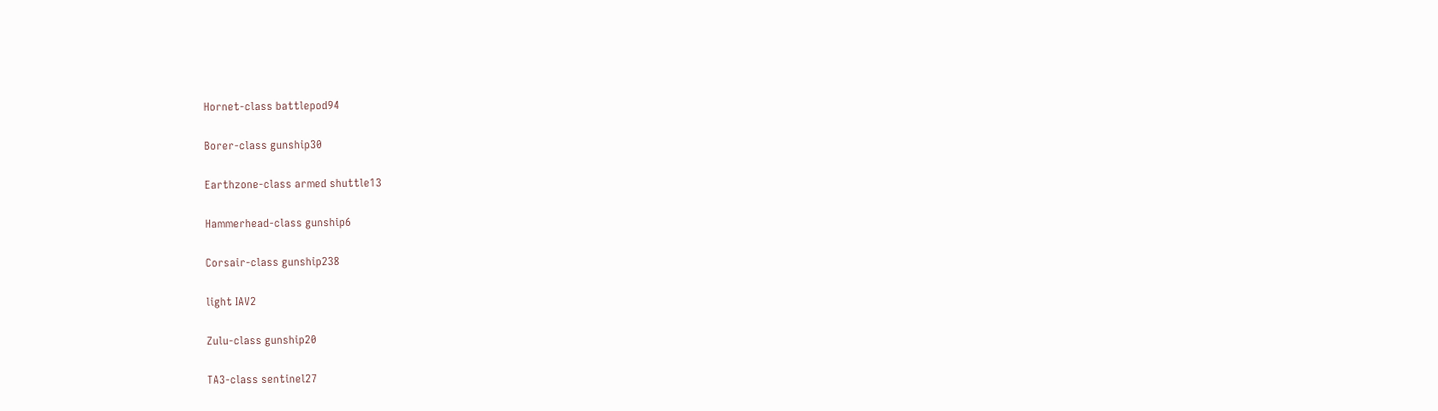Hornet-class battlepod94

Borer-class gunship30

Earthzone-class armed shuttle13

Hammerhead-class gunship6

Corsair-class gunship238

light IAV2

Zulu-class gunship20

TA3-class sentinel27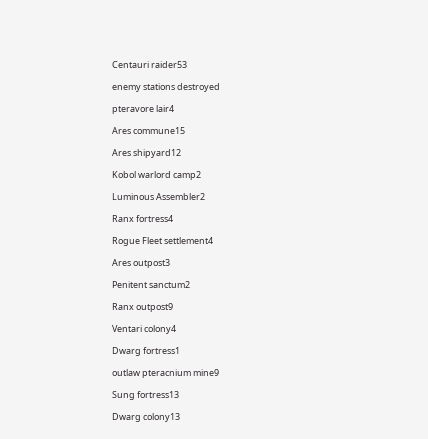Centauri raider53

enemy stations destroyed

pteravore lair4

Ares commune15

Ares shipyard12

Kobol warlord camp2

Luminous Assembler2

Ranx fortress4

Rogue Fleet settlement4

Ares outpost3

Penitent sanctum2

Ranx outpost9

Ventari colony4

Dwarg fortress1

outlaw pteracnium mine9

Sung fortress13

Dwarg colony13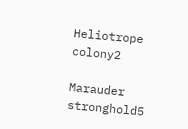Heliotrope colony2

Marauder stronghold5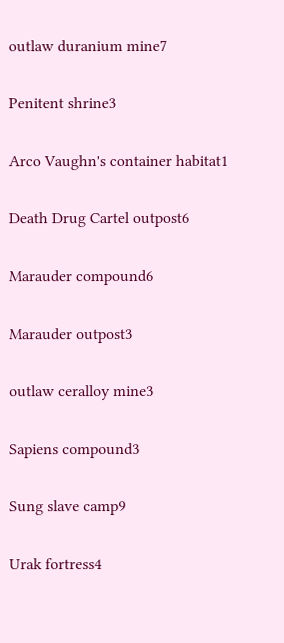outlaw duranium mine7

Penitent shrine3

Arco Vaughn's container habitat1

Death Drug Cartel outpost6

Marauder compound6

Marauder outpost3

outlaw ceralloy mine3

Sapiens compound3

Sung slave camp9

Urak fortress4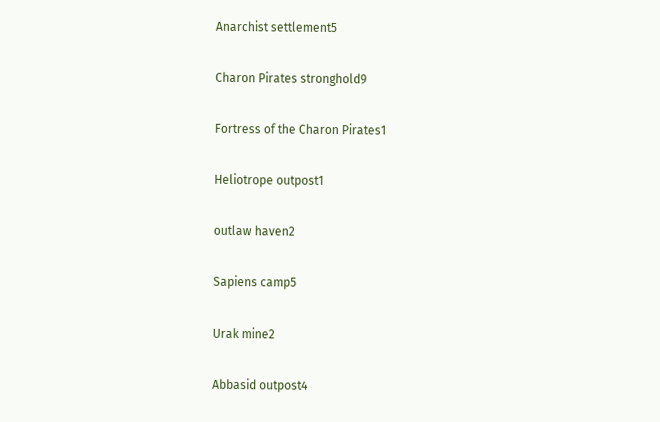Anarchist settlement5

Charon Pirates stronghold9

Fortress of the Charon Pirates1

Heliotrope outpost1

outlaw haven2

Sapiens camp5

Urak mine2

Abbasid outpost4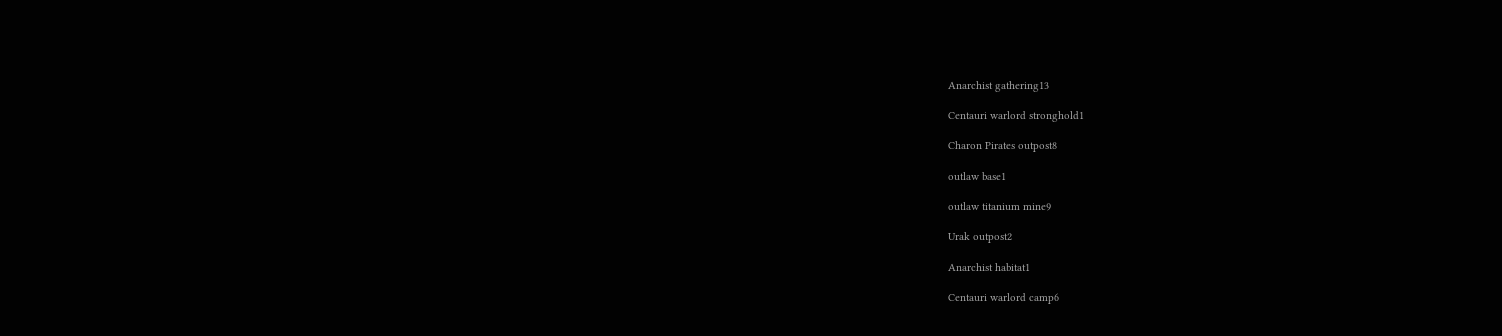Anarchist gathering13

Centauri warlord stronghold1

Charon Pirates outpost8

outlaw base1

outlaw titanium mine9

Urak outpost2

Anarchist habitat1

Centauri warlord camp6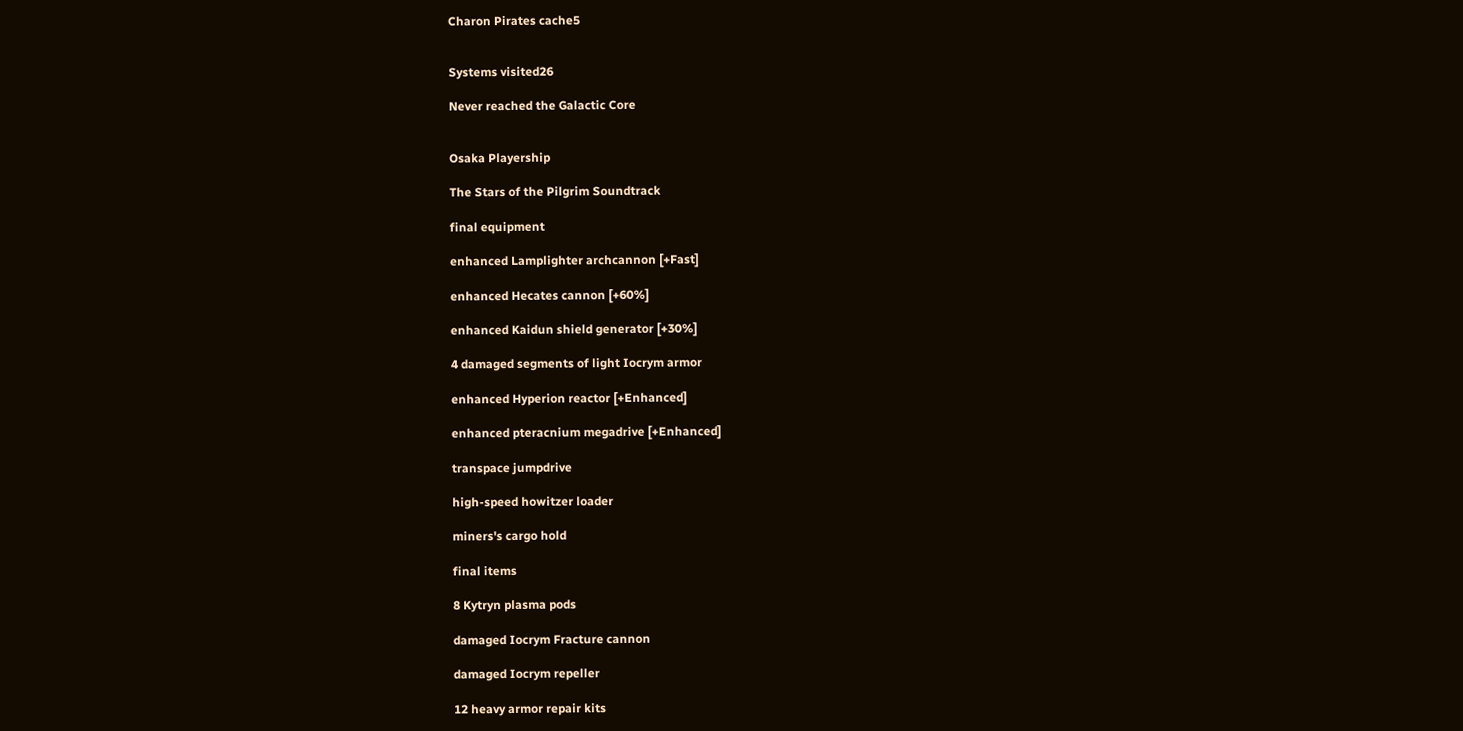Charon Pirates cache5


Systems visited26

Never reached the Galactic Core


Osaka Playership

The Stars of the Pilgrim Soundtrack

final equipment

enhanced Lamplighter archcannon [+Fast]

enhanced Hecates cannon [+60%]

enhanced Kaidun shield generator [+30%]

4 damaged segments of light Iocrym armor

enhanced Hyperion reactor [+Enhanced]

enhanced pteracnium megadrive [+Enhanced]

transpace jumpdrive

high-speed howitzer loader

miners's cargo hold

final items

8 Kytryn plasma pods

damaged Iocrym Fracture cannon

damaged Iocrym repeller

12 heavy armor repair kits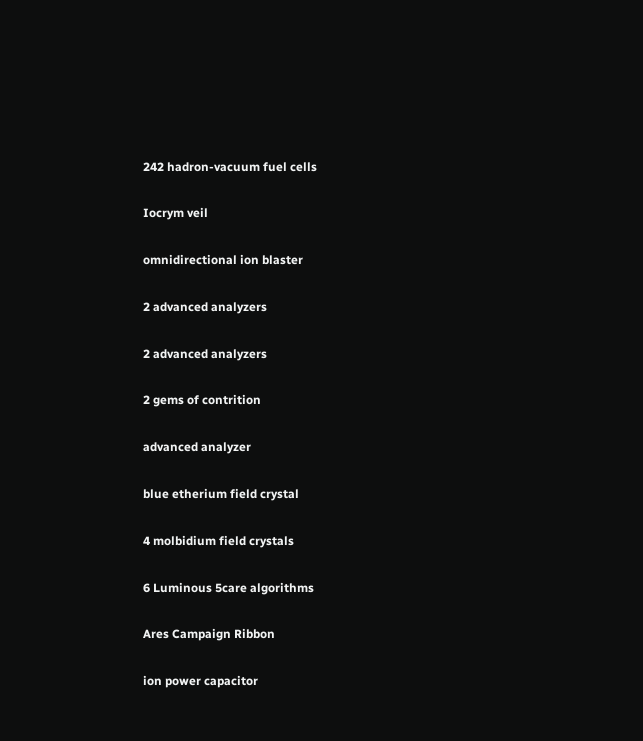242 hadron-vacuum fuel cells

Iocrym veil

omnidirectional ion blaster

2 advanced analyzers

2 advanced analyzers

2 gems of contrition

advanced analyzer

blue etherium field crystal

4 molbidium field crystals

6 Luminous 5care algorithms

Ares Campaign Ribbon

ion power capacitor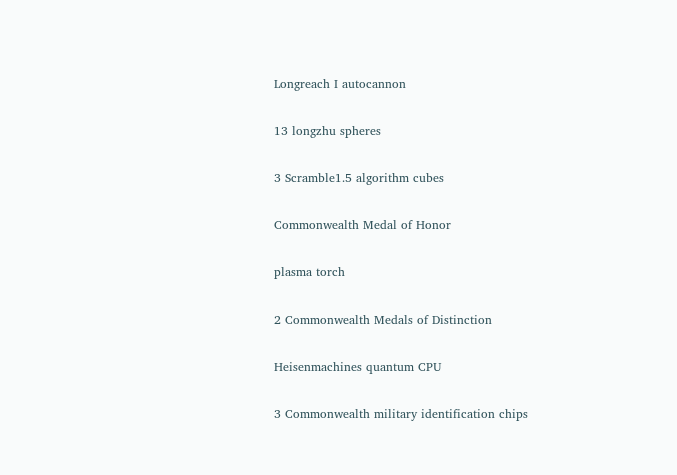Longreach I autocannon

13 longzhu spheres

3 Scramble1.5 algorithm cubes

Commonwealth Medal of Honor

plasma torch

2 Commonwealth Medals of Distinction

Heisenmachines quantum CPU

3 Commonwealth military identification chips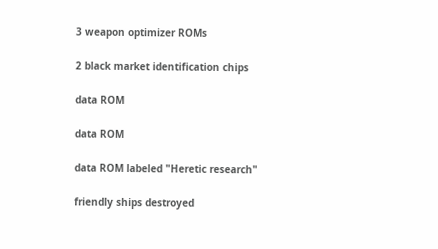3 weapon optimizer ROMs

2 black market identification chips

data ROM

data ROM

data ROM labeled "Heretic research"

friendly ships destroyed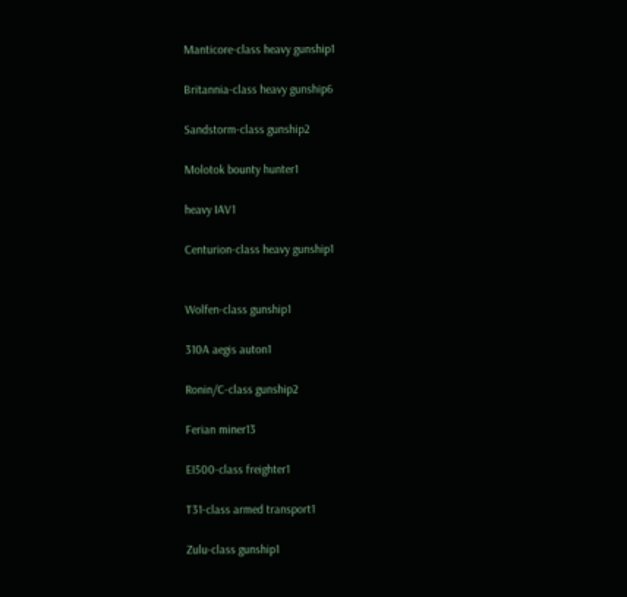Manticore-class heavy gunship1

Britannia-class heavy gunship6

Sandstorm-class gunship2

Molotok bounty hunter1

heavy IAV1

Centurion-class heavy gunship1


Wolfen-class gunship1

310A aegis auton1

Ronin/C-class gunship2

Ferian miner13

EI500-class freighter1

T31-class armed transport1

Zulu-class gunship1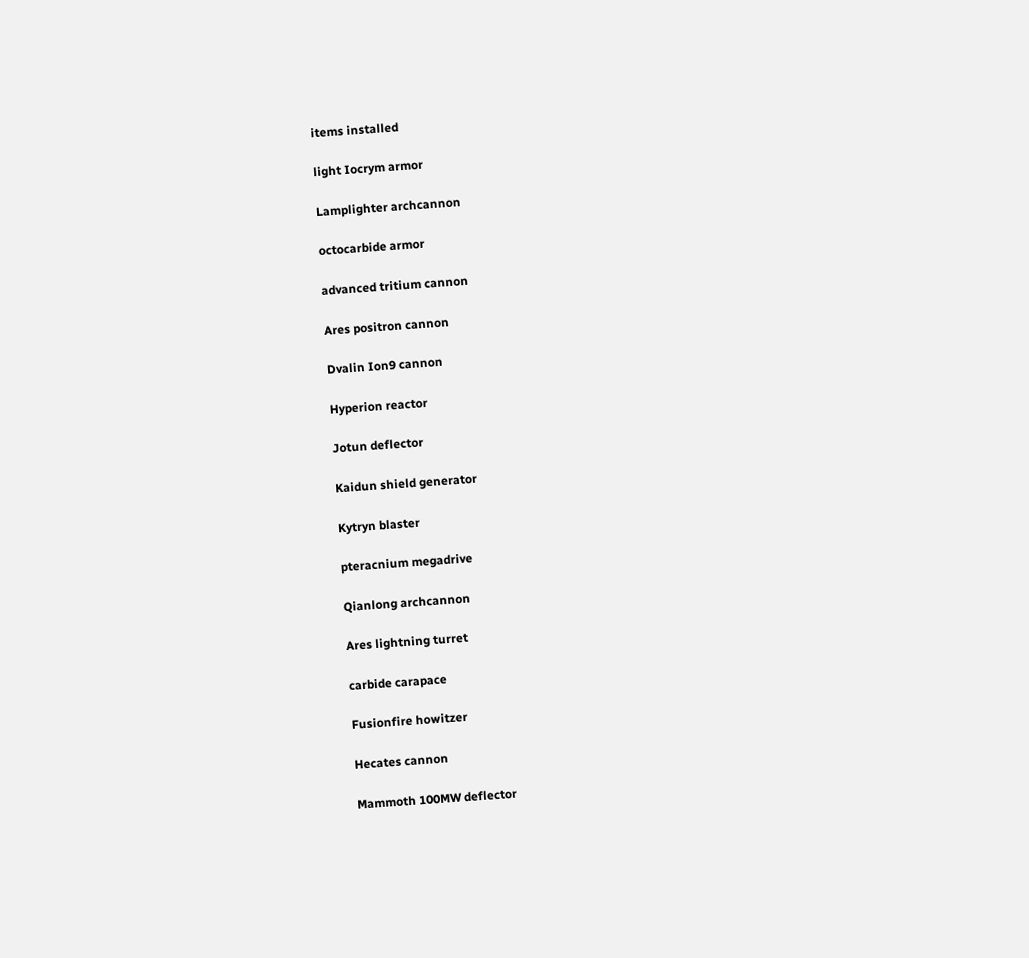items installed

light Iocrym armor

Lamplighter archcannon

octocarbide armor

advanced tritium cannon

Ares positron cannon

Dvalin Ion9 cannon

Hyperion reactor

Jotun deflector

Kaidun shield generator

Kytryn blaster

pteracnium megadrive

Qianlong archcannon

Ares lightning turret

carbide carapace

Fusionfire howitzer

Hecates cannon

Mammoth 100MW deflector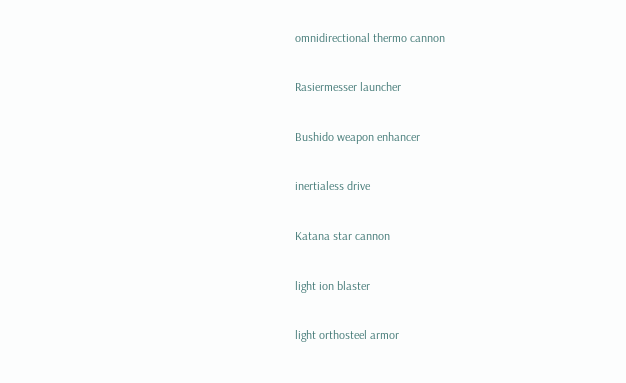omnidirectional thermo cannon

Rasiermesser launcher

Bushido weapon enhancer

inertialess drive

Katana star cannon

light ion blaster

light orthosteel armor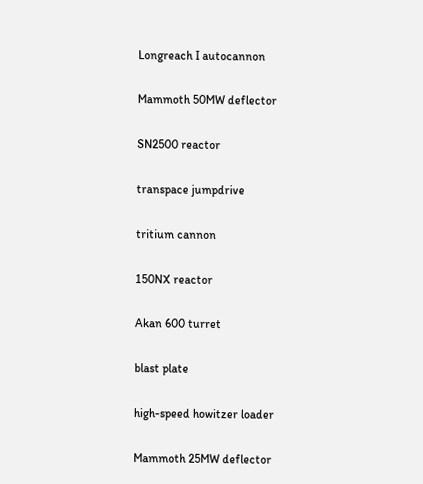Longreach I autocannon

Mammoth 50MW deflector

SN2500 reactor

transpace jumpdrive

tritium cannon

150NX reactor

Akan 600 turret

blast plate

high-speed howitzer loader

Mammoth 25MW deflector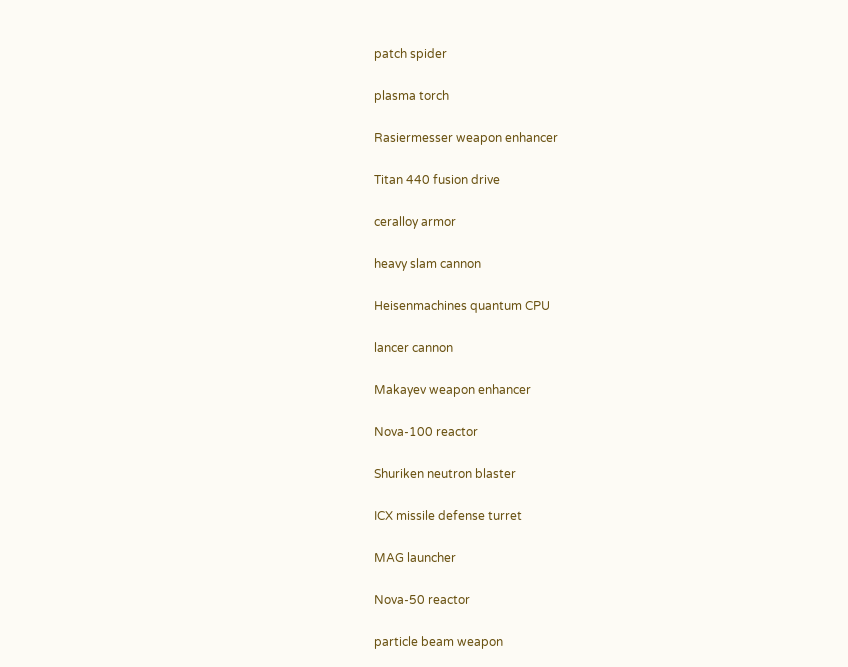patch spider

plasma torch

Rasiermesser weapon enhancer

Titan 440 fusion drive

ceralloy armor

heavy slam cannon

Heisenmachines quantum CPU

lancer cannon

Makayev weapon enhancer

Nova-100 reactor

Shuriken neutron blaster

ICX missile defense turret

MAG launcher

Nova-50 reactor

particle beam weapon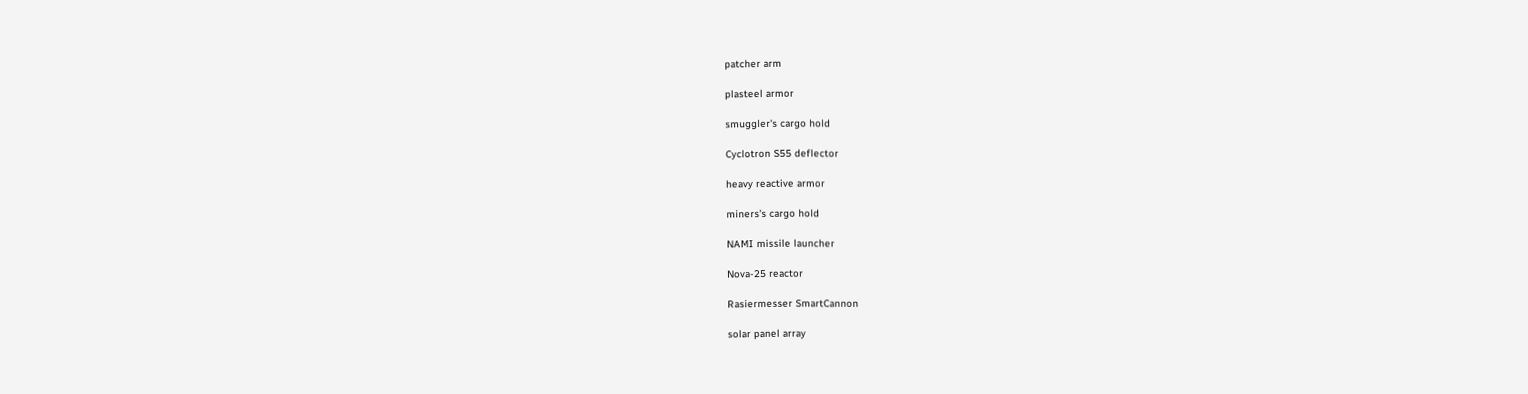patcher arm

plasteel armor

smuggler's cargo hold

Cyclotron S55 deflector

heavy reactive armor

miners's cargo hold

NAMI missile launcher

Nova-25 reactor

Rasiermesser SmartCannon

solar panel array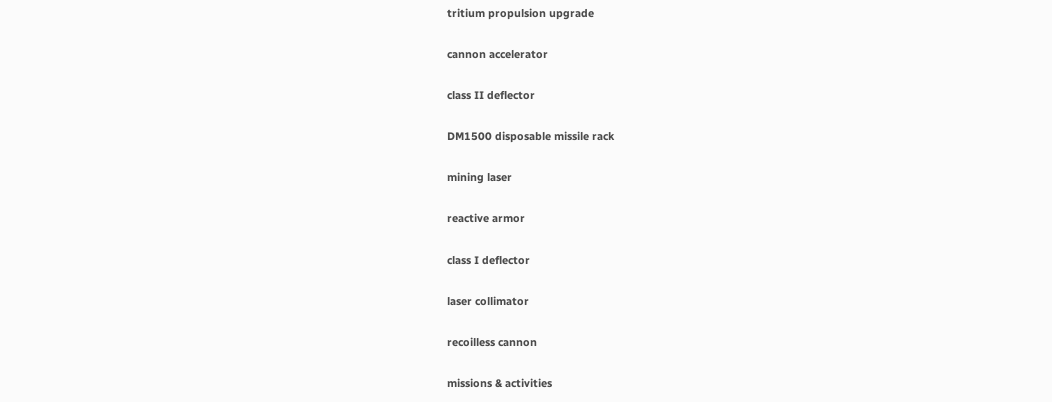tritium propulsion upgrade

cannon accelerator

class II deflector

DM1500 disposable missile rack

mining laser

reactive armor

class I deflector

laser collimator

recoilless cannon

missions & activities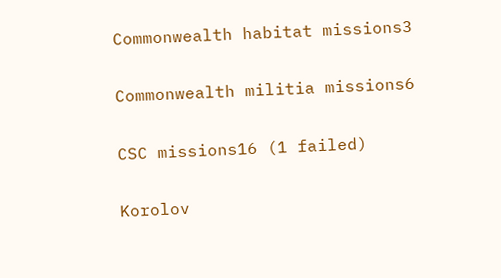Commonwealth habitat missions3

Commonwealth militia missions6

CSC missions16 (1 failed)

Korolov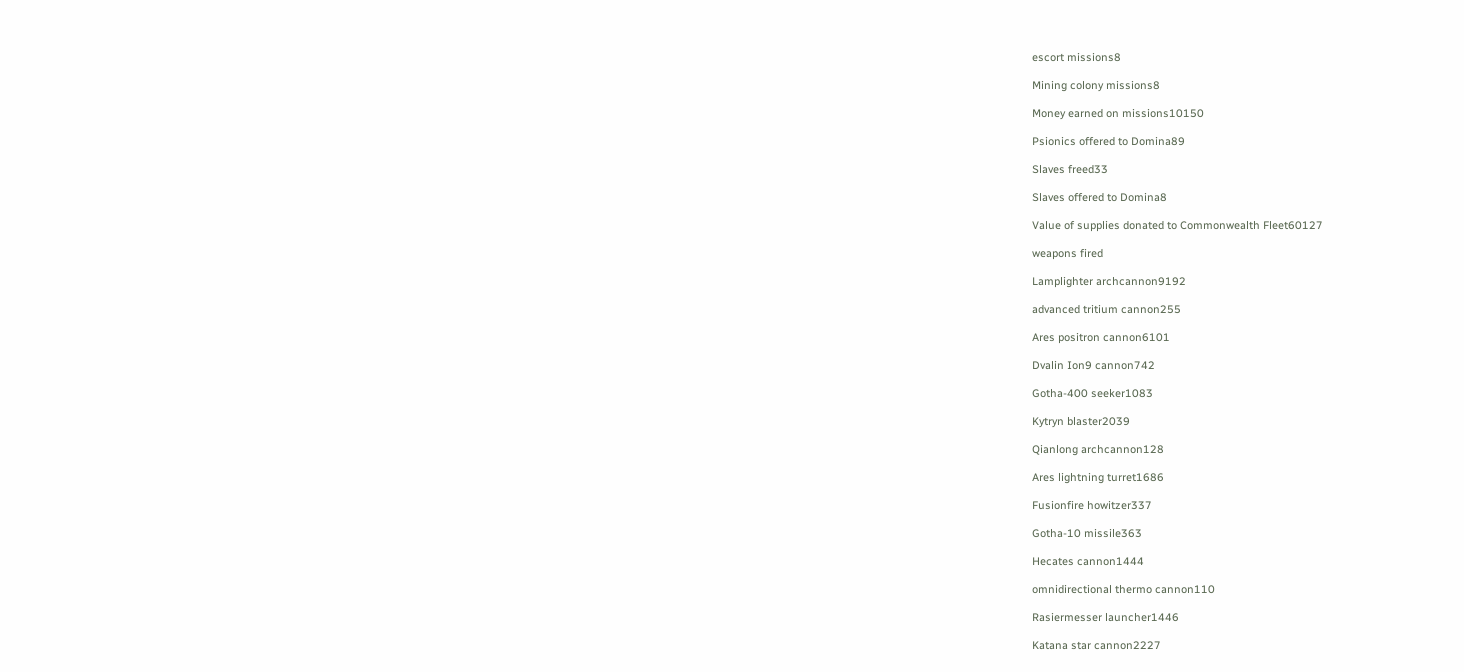escort missions8

Mining colony missions8

Money earned on missions10150

Psionics offered to Domina89

Slaves freed33

Slaves offered to Domina8

Value of supplies donated to Commonwealth Fleet60127

weapons fired

Lamplighter archcannon9192

advanced tritium cannon255

Ares positron cannon6101

Dvalin Ion9 cannon742

Gotha-400 seeker1083

Kytryn blaster2039

Qianlong archcannon128

Ares lightning turret1686

Fusionfire howitzer337

Gotha-10 missile363

Hecates cannon1444

omnidirectional thermo cannon110

Rasiermesser launcher1446

Katana star cannon2227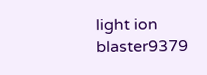light ion blaster9379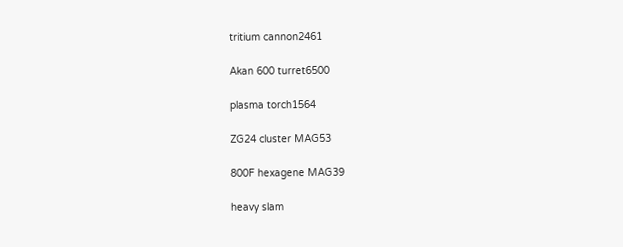tritium cannon2461

Akan 600 turret6500

plasma torch1564

ZG24 cluster MAG53

800F hexagene MAG39

heavy slam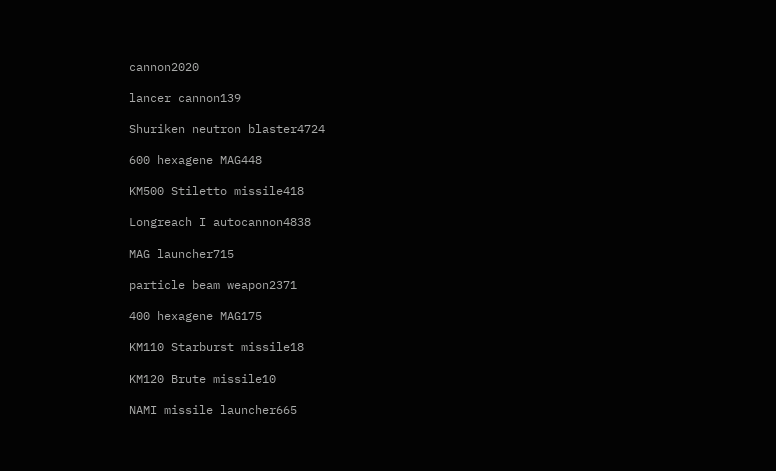cannon2020

lancer cannon139

Shuriken neutron blaster4724

600 hexagene MAG448

KM500 Stiletto missile418

Longreach I autocannon4838

MAG launcher715

particle beam weapon2371

400 hexagene MAG175

KM110 Starburst missile18

KM120 Brute missile10

NAMI missile launcher665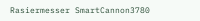Rasiermesser SmartCannon3780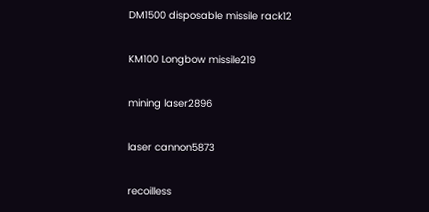DM1500 disposable missile rack12

KM100 Longbow missile219

mining laser2896

laser cannon5873

recoilless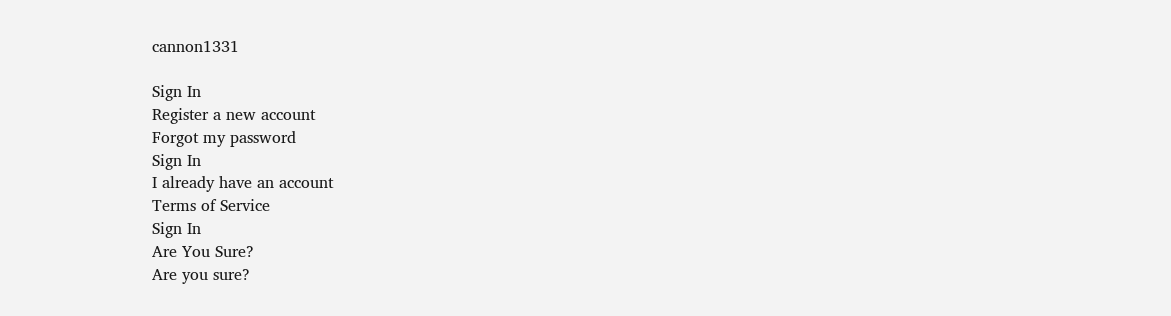cannon1331

Sign In
Register a new account
Forgot my password
Sign In
I already have an account
Terms of Service
Sign In
Are You Sure?
Are you sure?